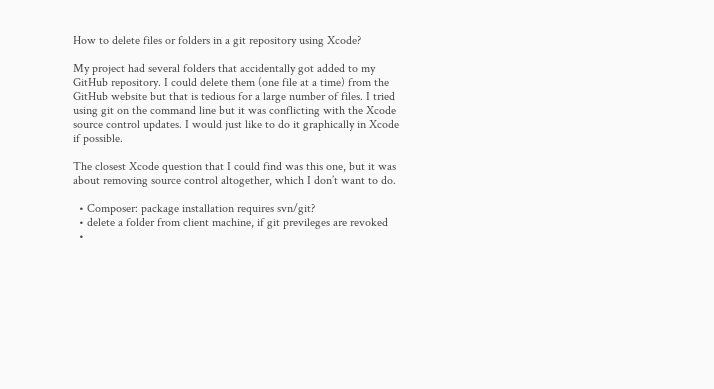How to delete files or folders in a git repository using Xcode?

My project had several folders that accidentally got added to my GitHub repository. I could delete them (one file at a time) from the GitHub website but that is tedious for a large number of files. I tried using git on the command line but it was conflicting with the Xcode source control updates. I would just like to do it graphically in Xcode if possible.

The closest Xcode question that I could find was this one, but it was about removing source control altogether, which I don’t want to do.

  • Composer: package installation requires svn/git?
  • delete a folder from client machine, if git previleges are revoked
  •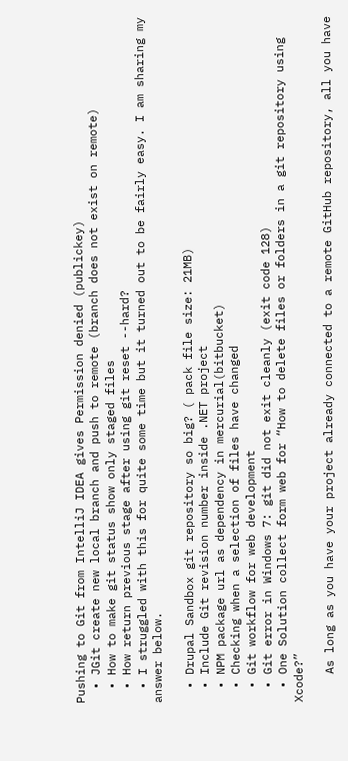Pushing to Git from IntelliJ IDEA gives Permission denied (publickey)
  • JGit create new local branch and push to remote (branch does not exist on remote)
  • How to make git status show only staged files
  • How return previous stage after using git reset --hard?
  • I struggled with this for quite some time but it turned out to be fairly easy. I am sharing my answer below.

  • Drupal Sandbox git repository so big? ( pack file size: 21MB)
  • Include Git revision number inside .NET project
  • NPM package url as dependency in mercurial(bitbucket)
  • Checking when a selection of files have changed
  • Git workflow for web development
  • Git error in Windows 7: git did not exit cleanly (exit code 128)
  • One Solution collect form web for “How to delete files or folders in a git repository using Xcode?”

    As long as you have your project already connected to a remote GitHub repository, all you have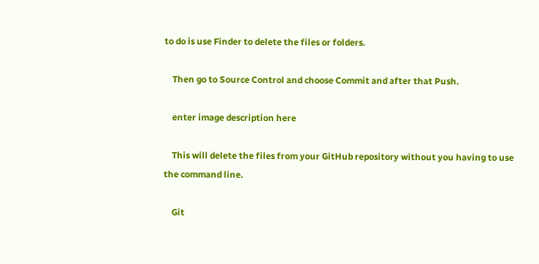to do is use Finder to delete the files or folders.

    Then go to Source Control and choose Commit and after that Push.

    enter image description here

    This will delete the files from your GitHub repository without you having to use the command line.

    Git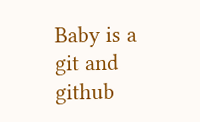Baby is a git and github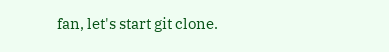fan, let's start git clone.